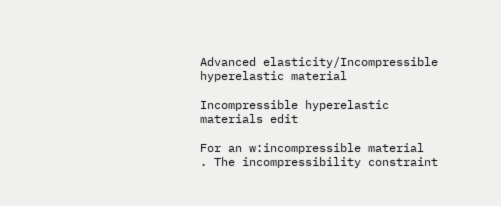Advanced elasticity/Incompressible hyperelastic material

Incompressible hyperelastic materials edit

For an w:incompressible material  . The incompressibility constraint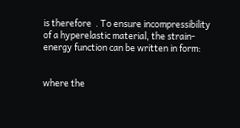is therefore  . To ensure incompressibility of a hyperelastic material, the strain-energy function can be written in form:


where the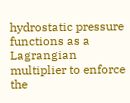hydrostatic pressure   functions as a Lagrangian multiplier to enforce the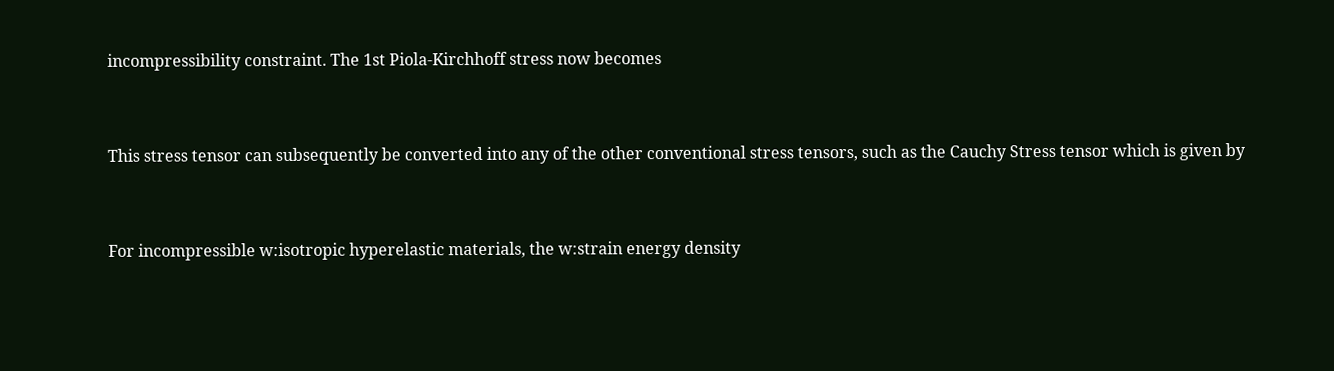incompressibility constraint. The 1st Piola-Kirchhoff stress now becomes


This stress tensor can subsequently be converted into any of the other conventional stress tensors, such as the Cauchy Stress tensor which is given by


For incompressible w:isotropic hyperelastic materials, the w:strain energy density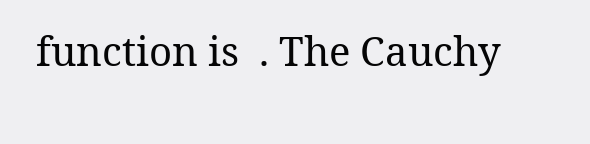function is  . The Cauchy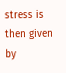stress is then given by